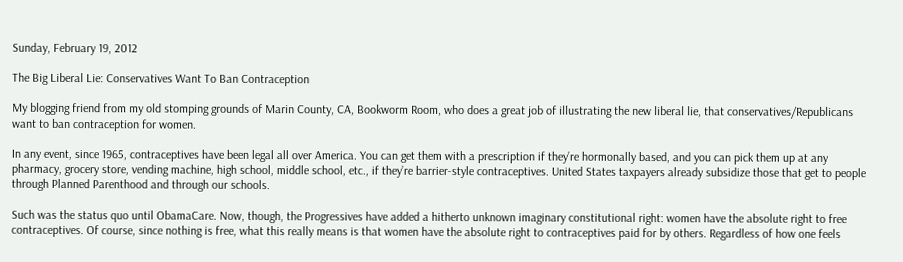Sunday, February 19, 2012

The Big Liberal Lie: Conservatives Want To Ban Contraception

My blogging friend from my old stomping grounds of Marin County, CA, Bookworm Room, who does a great job of illustrating the new liberal lie, that conservatives/Republicans want to ban contraception for women.

In any event, since 1965, contraceptives have been legal all over America. You can get them with a prescription if they’re hormonally based, and you can pick them up at any pharmacy, grocery store, vending machine, high school, middle school, etc., if they’re barrier-style contraceptives. United States taxpayers already subsidize those that get to people through Planned Parenthood and through our schools.

Such was the status quo until ObamaCare. Now, though, the Progressives have added a hitherto unknown imaginary constitutional right: women have the absolute right to free contraceptives. Of course, since nothing is free, what this really means is that women have the absolute right to contraceptives paid for by others. Regardless of how one feels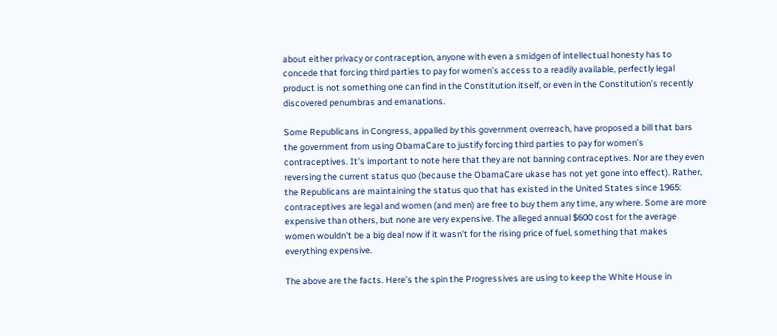about either privacy or contraception, anyone with even a smidgen of intellectual honesty has to concede that forcing third parties to pay for women’s access to a readily available, perfectly legal product is not something one can find in the Constitution itself, or even in the Constitution’s recently discovered penumbras and emanations.

Some Republicans in Congress, appalled by this government overreach, have proposed a bill that bars the government from using ObamaCare to justify forcing third parties to pay for women’s contraceptives. It’s important to note here that they are not banning contraceptives. Nor are they even reversing the current status quo (because the ObamaCare ukase has not yet gone into effect). Rather, the Republicans are maintaining the status quo that has existed in the United States since 1965: contraceptives are legal and women (and men) are free to buy them any time, any where. Some are more expensive than others, but none are very expensive. The alleged annual $600 cost for the average women wouldn’t be a big deal now if it wasn’t for the rising price of fuel, something that makes everything expensive.

The above are the facts. Here’s the spin the Progressives are using to keep the White House in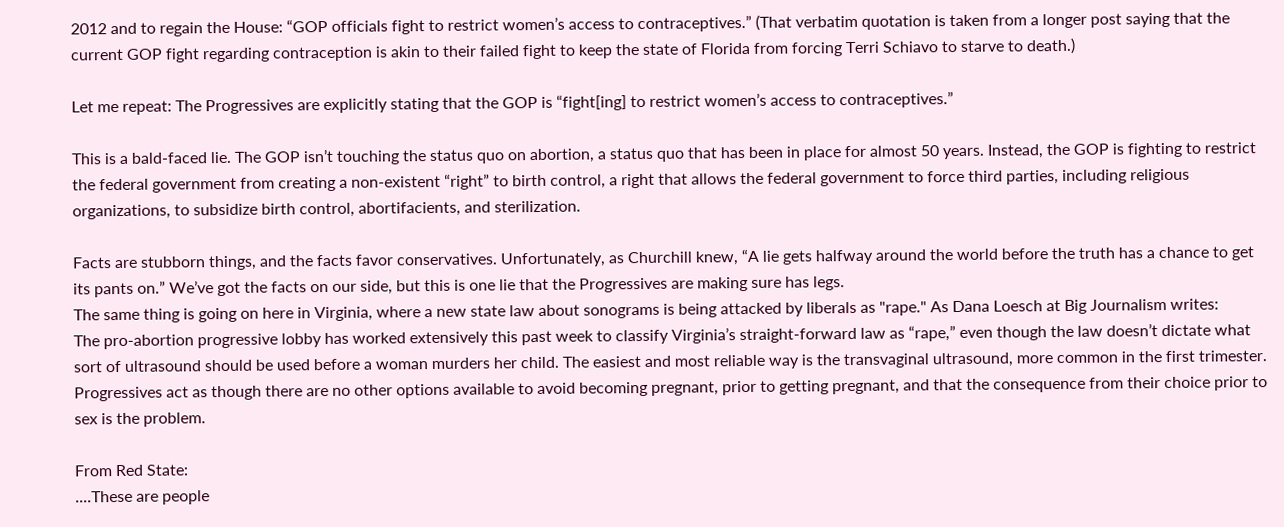2012 and to regain the House: “GOP officials fight to restrict women’s access to contraceptives.” (That verbatim quotation is taken from a longer post saying that the current GOP fight regarding contraception is akin to their failed fight to keep the state of Florida from forcing Terri Schiavo to starve to death.)

Let me repeat: The Progressives are explicitly stating that the GOP is “fight[ing] to restrict women’s access to contraceptives.”

This is a bald-faced lie. The GOP isn’t touching the status quo on abortion, a status quo that has been in place for almost 50 years. Instead, the GOP is fighting to restrict the federal government from creating a non-existent “right” to birth control, a right that allows the federal government to force third parties, including religious organizations, to subsidize birth control, abortifacients, and sterilization.

Facts are stubborn things, and the facts favor conservatives. Unfortunately, as Churchill knew, “A lie gets halfway around the world before the truth has a chance to get its pants on.” We’ve got the facts on our side, but this is one lie that the Progressives are making sure has legs.
The same thing is going on here in Virginia, where a new state law about sonograms is being attacked by liberals as "rape." As Dana Loesch at Big Journalism writes:
The pro-abortion progressive lobby has worked extensively this past week to classify Virginia’s straight-forward law as “rape,” even though the law doesn’t dictate what sort of ultrasound should be used before a woman murders her child. The easiest and most reliable way is the transvaginal ultrasound, more common in the first trimester. Progressives act as though there are no other options available to avoid becoming pregnant, prior to getting pregnant, and that the consequence from their choice prior to sex is the problem.

From Red State:
....These are people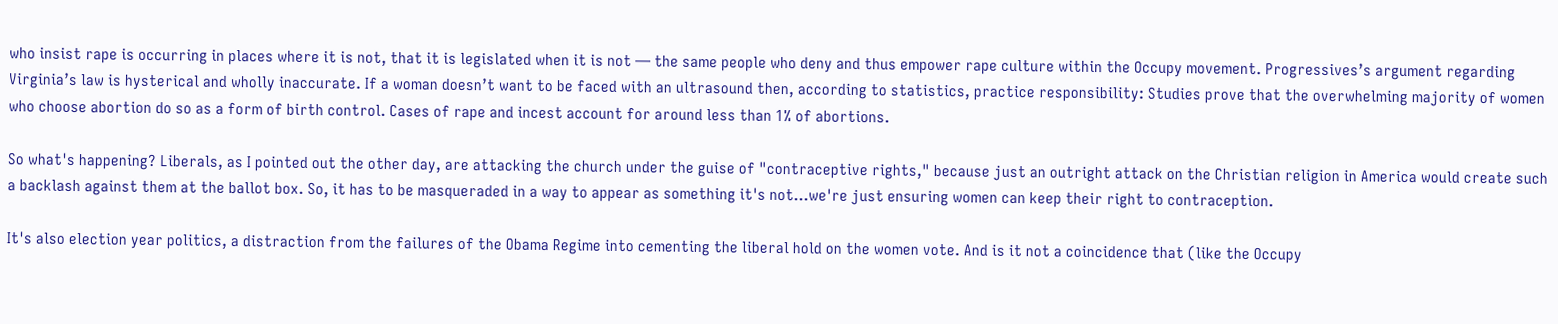who insist rape is occurring in places where it is not, that it is legislated when it is not — the same people who deny and thus empower rape culture within the Occupy movement. Progressives’s argument regarding Virginia’s law is hysterical and wholly inaccurate. If a woman doesn’t want to be faced with an ultrasound then, according to statistics, practice responsibility: Studies prove that the overwhelming majority of women who choose abortion do so as a form of birth control. Cases of rape and incest account for around less than 1% of abortions.

So what's happening? Liberals, as I pointed out the other day, are attacking the church under the guise of "contraceptive rights," because just an outright attack on the Christian religion in America would create such a backlash against them at the ballot box. So, it has to be masqueraded in a way to appear as something it's not...we're just ensuring women can keep their right to contraception.

It's also election year politics, a distraction from the failures of the Obama Regime into cementing the liberal hold on the women vote. And is it not a coincidence that (like the Occupy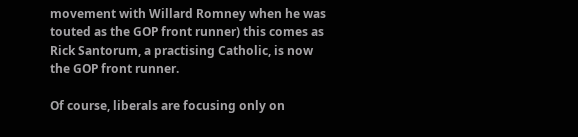movement with Willard Romney when he was touted as the GOP front runner) this comes as Rick Santorum, a practising Catholic, is now the GOP front runner.

Of course, liberals are focusing only on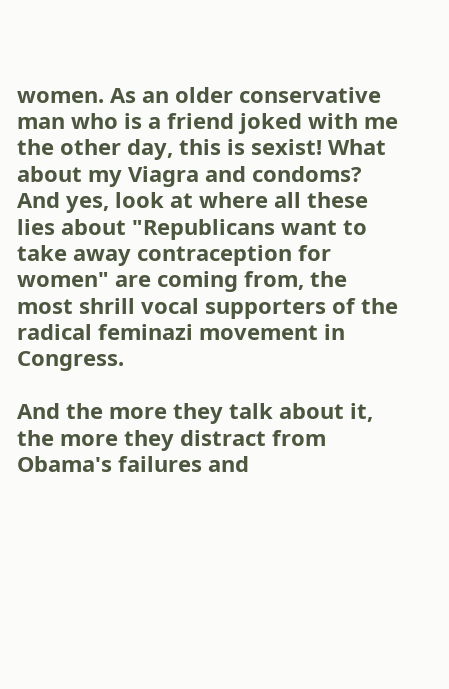women. As an older conservative man who is a friend joked with me the other day, this is sexist! What about my Viagra and condoms? And yes, look at where all these lies about "Republicans want to take away contraception for women" are coming from, the most shrill vocal supporters of the radical feminazi movement in Congress.

And the more they talk about it, the more they distract from Obama's failures and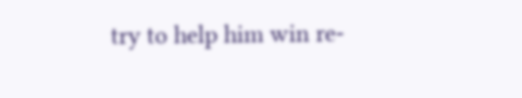try to help him win re-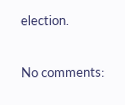election.

No comments: